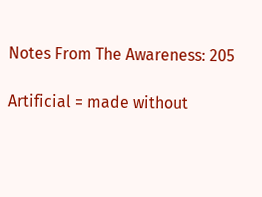Notes From The Awareness: 205

Artificial = made without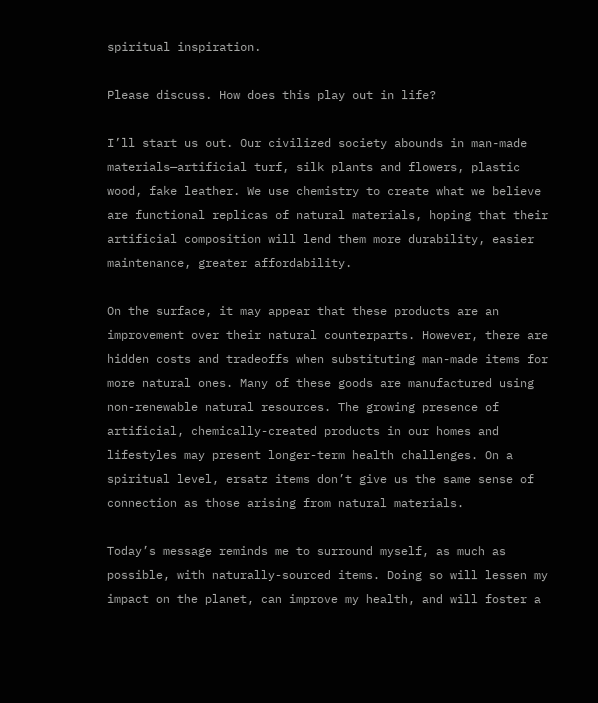spiritual inspiration.

Please discuss. How does this play out in life?

I’ll start us out. Our civilized society abounds in man-made materials—artificial turf, silk plants and flowers, plastic wood, fake leather. We use chemistry to create what we believe are functional replicas of natural materials, hoping that their artificial composition will lend them more durability, easier maintenance, greater affordability.

On the surface, it may appear that these products are an improvement over their natural counterparts. However, there are hidden costs and tradeoffs when substituting man-made items for more natural ones. Many of these goods are manufactured using non-renewable natural resources. The growing presence of artificial, chemically-created products in our homes and lifestyles may present longer-term health challenges. On a spiritual level, ersatz items don’t give us the same sense of connection as those arising from natural materials.

Today’s message reminds me to surround myself, as much as possible, with naturally-sourced items. Doing so will lessen my impact on the planet, can improve my health, and will foster a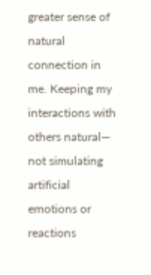greater sense of natural connection in me. Keeping my interactions with others natural— not simulating artificial emotions or reactions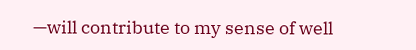—will contribute to my sense of well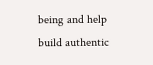being and help build authentic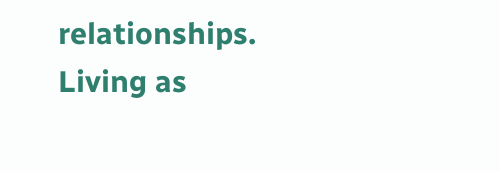relationships. Living as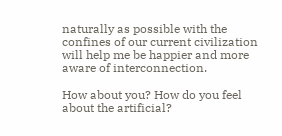naturally as possible with the confines of our current civilization will help me be happier and more aware of interconnection.

How about you? How do you feel about the artificial?